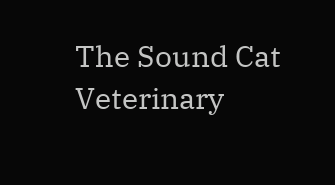The Sound Cat Veterinary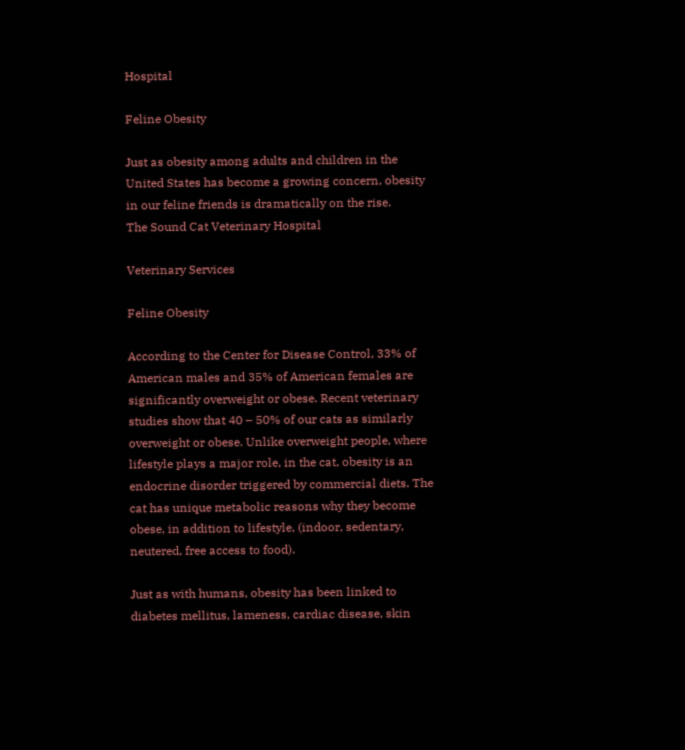Hospital

Feline Obesity

Just as obesity among adults and children in the United States has become a growing concern, obesity in our feline friends is dramatically on the rise.
The Sound Cat Veterinary Hospital

Veterinary Services

Feline Obesity

According to the Center for Disease Control, 33% of American males and 35% of American females are significantly overweight or obese. Recent veterinary studies show that 40 – 50% of our cats as similarly overweight or obese. Unlike overweight people, where lifestyle plays a major role, in the cat, obesity is an endocrine disorder triggered by commercial diets. The cat has unique metabolic reasons why they become obese, in addition to lifestyle, (indoor, sedentary, neutered, free access to food).

Just as with humans, obesity has been linked to diabetes mellitus, lameness, cardiac disease, skin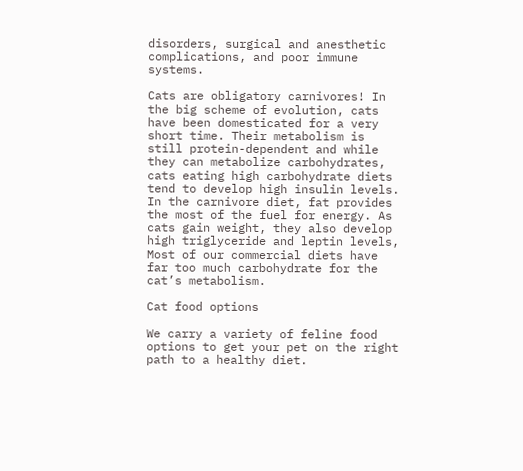disorders, surgical and anesthetic complications, and poor immune systems.

Cats are obligatory carnivores! In the big scheme of evolution, cats have been domesticated for a very short time. Their metabolism is still protein-dependent and while they can metabolize carbohydrates, cats eating high carbohydrate diets tend to develop high insulin levels. In the carnivore diet, fat provides the most of the fuel for energy. As cats gain weight, they also develop high triglyceride and leptin levels, Most of our commercial diets have far too much carbohydrate for the cat’s metabolism.

Cat food options

We carry a variety of feline food options to get your pet on the right path to a healthy diet.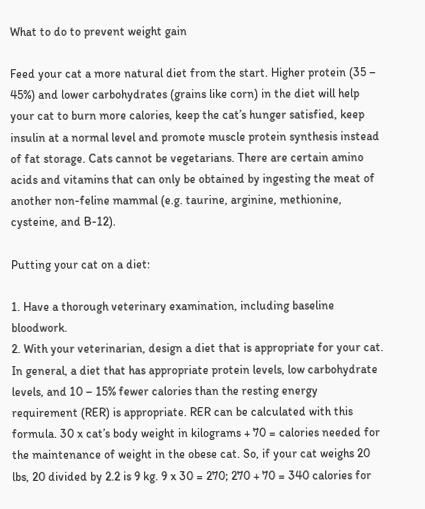What to do to prevent weight gain

Feed your cat a more natural diet from the start. Higher protein (35 – 45%) and lower carbohydrates (grains like corn) in the diet will help your cat to burn more calories, keep the cat’s hunger satisfied, keep insulin at a normal level and promote muscle protein synthesis instead of fat storage. Cats cannot be vegetarians. There are certain amino acids and vitamins that can only be obtained by ingesting the meat of another non-feline mammal (e.g. taurine, arginine, methionine, cysteine, and B-12).

Putting your cat on a diet:

1. Have a thorough veterinary examination, including baseline bloodwork.
2. With your veterinarian, design a diet that is appropriate for your cat. In general, a diet that has appropriate protein levels, low carbohydrate levels, and 10 – 15% fewer calories than the resting energy requirement (RER) is appropriate. RER can be calculated with this formula. 30 x cat’s body weight in kilograms + 70 = calories needed for the maintenance of weight in the obese cat. So, if your cat weighs 20 lbs, 20 divided by 2.2 is 9 kg. 9 x 30 = 270; 270 + 70 = 340 calories for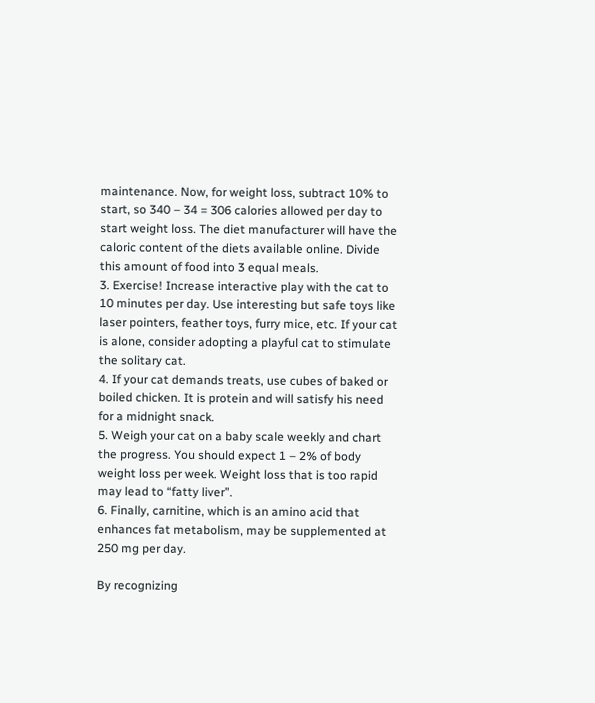maintenance. Now, for weight loss, subtract 10% to start, so 340 – 34 = 306 calories allowed per day to start weight loss. The diet manufacturer will have the caloric content of the diets available online. Divide this amount of food into 3 equal meals.
3. Exercise! Increase interactive play with the cat to 10 minutes per day. Use interesting but safe toys like laser pointers, feather toys, furry mice, etc. If your cat is alone, consider adopting a playful cat to stimulate the solitary cat.
4. If your cat demands treats, use cubes of baked or boiled chicken. It is protein and will satisfy his need for a midnight snack.
5. Weigh your cat on a baby scale weekly and chart the progress. You should expect 1 – 2% of body weight loss per week. Weight loss that is too rapid may lead to “fatty liver”.
6. Finally, carnitine, which is an amino acid that enhances fat metabolism, may be supplemented at 250 mg per day.

By recognizing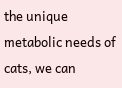the unique metabolic needs of cats, we can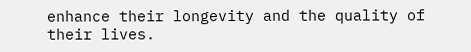enhance their longevity and the quality of their lives.